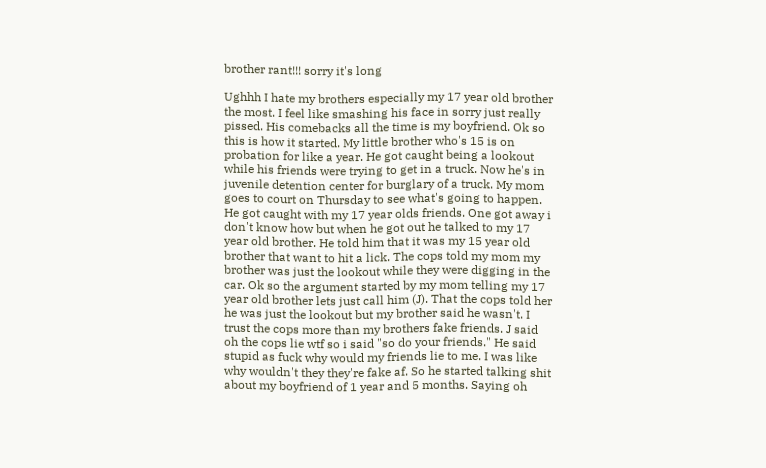brother rant!!! sorry it's long

Ughhh I hate my brothers especially my 17 year old brother the most. I feel like smashing his face in sorry just really pissed. His comebacks all the time is my boyfriend. Ok so this is how it started. My little brother who's 15 is on probation for like a year. He got caught being a lookout while his friends were trying to get in a truck. Now he's in juvenile detention center for burglary of a truck. My mom goes to court on Thursday to see what's going to happen. He got caught with my 17 year olds friends. One got away i don't know how but when he got out he talked to my 17 year old brother. He told him that it was my 15 year old brother that want to hit a lick. The cops told my mom my brother was just the lookout while they were digging in the car. Ok so the argument started by my mom telling my 17 year old brother lets just call him (J). That the cops told her he was just the lookout but my brother said he wasn't. I trust the cops more than my brothers fake friends. J said oh the cops lie wtf so i said "so do your friends." He said stupid as fuck why would my friends lie to me. I was like why wouldn't they they're fake af. So he started talking shit about my boyfriend of 1 year and 5 months. Saying oh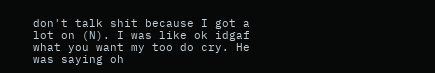don't talk shit because I got a lot on (N). I was like ok idgaf what you want my too do cry. He was saying oh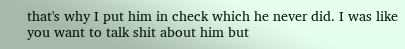that's why I put him in check which he never did. I was like you want to talk shit about him but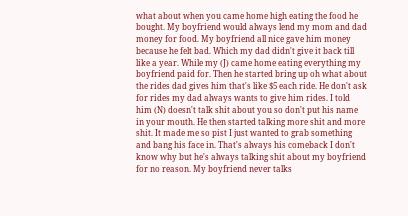what about when you came home high eating the food he bought. My boyfriend would always lend my mom and dad money for food. My boyfriend all nice gave him money because he felt bad. Which my dad didn't give it back till like a year. While my (J) came home eating everything my boyfriend paid for. Then he started bring up oh what about the rides dad gives him that's like $5 each ride. He don't ask for rides my dad always wants to give him rides. I told him (N) doesn't talk shit about you so don't put his name in your mouth. He then started talking more shit and more shit. It made me so pist I just wanted to grab something and bang his face in. That's always his comeback I don't know why but he's always talking shit about my boyfriend for no reason. My boyfriend never talks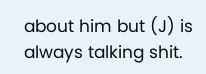about him but (J) is always talking shit.